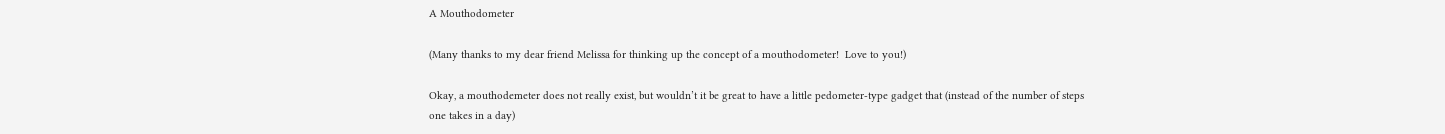A Mouthodometer

(Many thanks to my dear friend Melissa for thinking up the concept of a mouthodometer!  Love to you!)

Okay, a mouthodemeter does not really exist, but wouldn’t it be great to have a little pedometer-type gadget that (instead of the number of steps one takes in a day)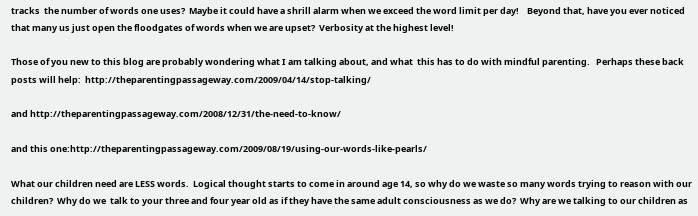tracks  the number of words one uses?  Maybe it could have a shrill alarm when we exceed the word limit per day!    Beyond that, have you ever noticed that many us just open the floodgates of words when we are upset?  Verbosity at the highest level!

Those of you new to this blog are probably wondering what I am talking about, and what  this has to do with mindful parenting.   Perhaps these back posts will help:  http://theparentingpassageway.com/2009/04/14/stop-talking/

and http://theparentingpassageway.com/2008/12/31/the-need-to-know/

and this one:http://theparentingpassageway.com/2009/08/19/using-our-words-like-pearls/

What our children need are LESS words.  Logical thought starts to come in around age 14, so why do we waste so many words trying to reason with our children?  Why do we  talk to your three and four year old as if they have the same adult consciousness as we do?  Why are we talking to our children as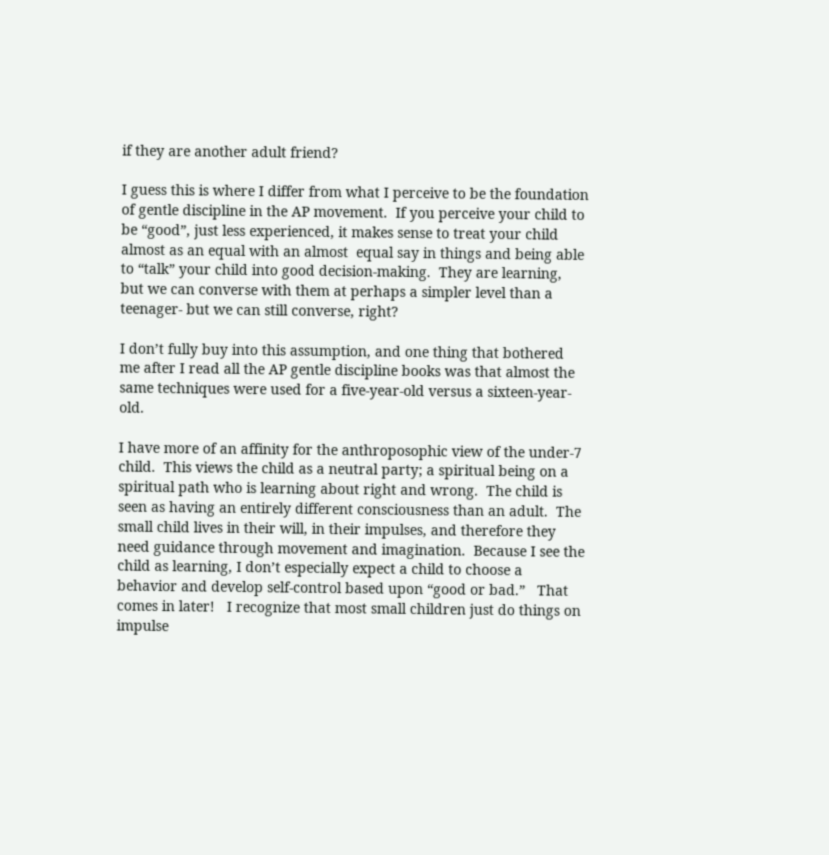if they are another adult friend?

I guess this is where I differ from what I perceive to be the foundation of gentle discipline in the AP movement.  If you perceive your child to be “good”, just less experienced, it makes sense to treat your child almost as an equal with an almost  equal say in things and being able to “talk” your child into good decision-making.  They are learning, but we can converse with them at perhaps a simpler level than a teenager- but we can still converse, right?

I don’t fully buy into this assumption, and one thing that bothered me after I read all the AP gentle discipline books was that almost the same techniques were used for a five-year-old versus a sixteen-year-old.

I have more of an affinity for the anthroposophic view of the under-7 child.  This views the child as a neutral party; a spiritual being on a spiritual path who is learning about right and wrong.  The child is seen as having an entirely different consciousness than an adult.  The small child lives in their will, in their impulses, and therefore they need guidance through movement and imagination.  Because I see the child as learning, I don’t especially expect a child to choose a behavior and develop self-control based upon “good or bad.”   That comes in later!   I recognize that most small children just do things on impulse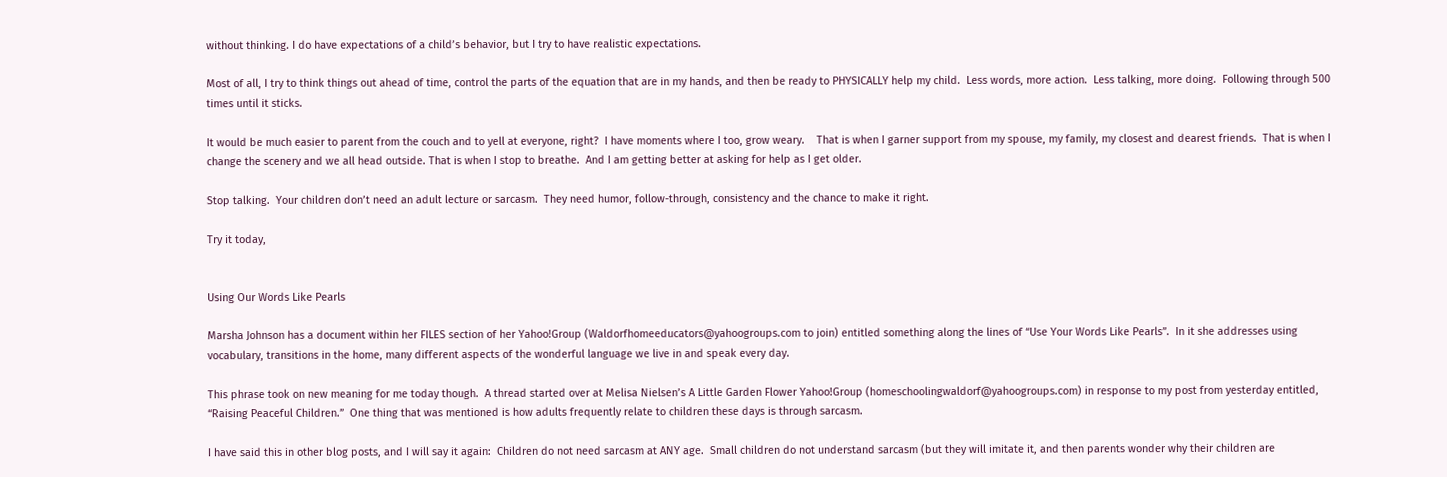without thinking. I do have expectations of a child’s behavior, but I try to have realistic expectations.

Most of all, I try to think things out ahead of time, control the parts of the equation that are in my hands, and then be ready to PHYSICALLY help my child.  Less words, more action.  Less talking, more doing.  Following through 500 times until it sticks.

It would be much easier to parent from the couch and to yell at everyone, right?  I have moments where I too, grow weary.    That is when I garner support from my spouse, my family, my closest and dearest friends.  That is when I change the scenery and we all head outside. That is when I stop to breathe.  And I am getting better at asking for help as I get older.

Stop talking.  Your children don’t need an adult lecture or sarcasm.  They need humor, follow-through, consistency and the chance to make it right.

Try it today,


Using Our Words Like Pearls

Marsha Johnson has a document within her FILES section of her Yahoo!Group (Waldorfhomeeducators@yahoogroups.com to join) entitled something along the lines of “Use Your Words Like Pearls”.  In it she addresses using vocabulary, transitions in the home, many different aspects of the wonderful language we live in and speak every day.

This phrase took on new meaning for me today though.  A thread started over at Melisa Nielsen’s A Little Garden Flower Yahoo!Group (homeschoolingwaldorf@yahoogroups.com) in response to my post from yesterday entitled, “Raising Peaceful Children.”  One thing that was mentioned is how adults frequently relate to children these days is through sarcasm.

I have said this in other blog posts, and I will say it again:  Children do not need sarcasm at ANY age.  Small children do not understand sarcasm (but they will imitate it, and then parents wonder why their children are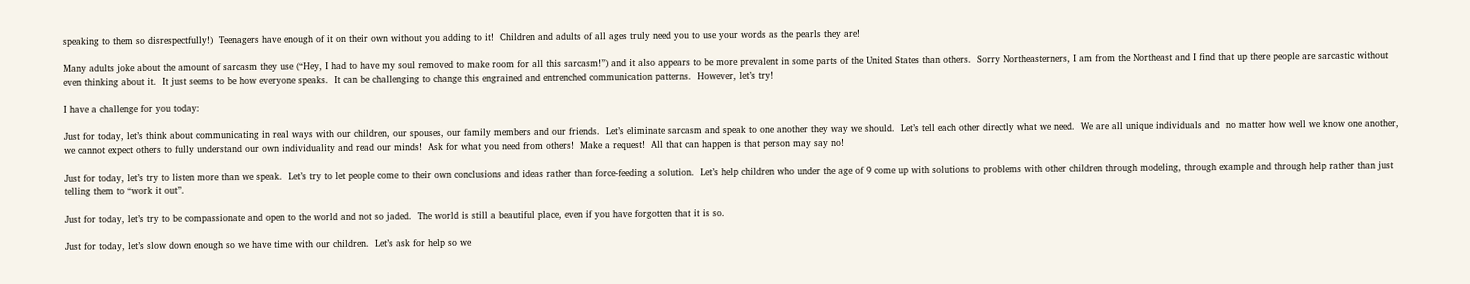speaking to them so disrespectfully!)  Teenagers have enough of it on their own without you adding to it!  Children and adults of all ages truly need you to use your words as the pearls they are!

Many adults joke about the amount of sarcasm they use (“Hey, I had to have my soul removed to make room for all this sarcasm!”) and it also appears to be more prevalent in some parts of the United States than others.  Sorry Northeasterners, I am from the Northeast and I find that up there people are sarcastic without even thinking about it.  It just seems to be how everyone speaks.  It can be challenging to change this engrained and entrenched communication patterns.  However, let’s try!

I have a challenge for you today:

Just for today, let’s think about communicating in real ways with our children, our spouses, our family members and our friends.  Let’s eliminate sarcasm and speak to one another they way we should.  Let’s tell each other directly what we need.  We are all unique individuals and  no matter how well we know one another, we cannot expect others to fully understand our own individuality and read our minds!  Ask for what you need from others!  Make a request!  All that can happen is that person may say no!

Just for today, let’s try to listen more than we speak.  Let’s try to let people come to their own conclusions and ideas rather than force-feeding a solution.  Let’s help children who under the age of 9 come up with solutions to problems with other children through modeling, through example and through help rather than just telling them to “work it out”.

Just for today, let’s try to be compassionate and open to the world and not so jaded.  The world is still a beautiful place, even if you have forgotten that it is so.

Just for today, let’s slow down enough so we have time with our children.  Let’s ask for help so we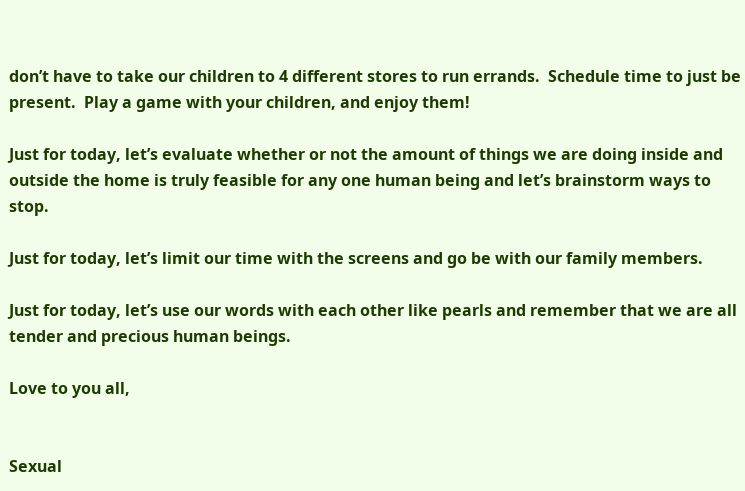don’t have to take our children to 4 different stores to run errands.  Schedule time to just be present.  Play a game with your children, and enjoy them!

Just for today, let’s evaluate whether or not the amount of things we are doing inside and outside the home is truly feasible for any one human being and let’s brainstorm ways to stop.

Just for today, let’s limit our time with the screens and go be with our family members.

Just for today, let’s use our words with each other like pearls and remember that we are all tender and precious human beings.

Love to you all,


Sexual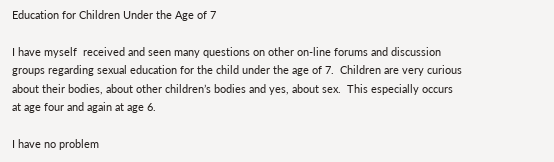Education for Children Under the Age of 7

I have myself  received and seen many questions on other on-line forums and discussion groups regarding sexual education for the child under the age of 7.  Children are very curious about their bodies, about other children’s bodies and yes, about sex.  This especially occurs at age four and again at age 6.

I have no problem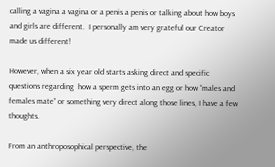calling a vagina a vagina or a penis a penis or talking about how boys and girls are different.  I personally am very grateful our Creator made us different!

However, when a six year old starts asking direct and specific questions regarding  how a sperm gets into an egg or how “males and females mate” or something very direct along those lines, I have a few thoughts.

From an anthroposophical perspective, the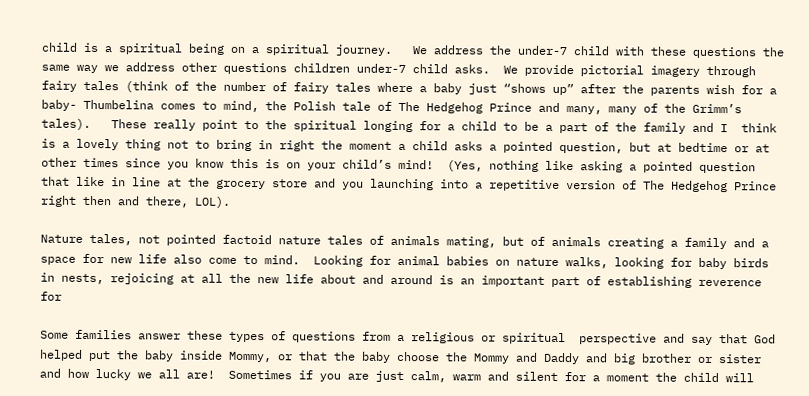child is a spiritual being on a spiritual journey.   We address the under-7 child with these questions the same way we address other questions children under-7 child asks.  We provide pictorial imagery through fairy tales (think of the number of fairy tales where a baby just “shows up” after the parents wish for a baby- Thumbelina comes to mind, the Polish tale of The Hedgehog Prince and many, many of the Grimm’s tales).   These really point to the spiritual longing for a child to be a part of the family and I  think is a lovely thing not to bring in right the moment a child asks a pointed question, but at bedtime or at other times since you know this is on your child’s mind!  (Yes, nothing like asking a pointed question that like in line at the grocery store and you launching into a repetitive version of The Hedgehog Prince right then and there, LOL).

Nature tales, not pointed factoid nature tales of animals mating, but of animals creating a family and a space for new life also come to mind.  Looking for animal babies on nature walks, looking for baby birds in nests, rejoicing at all the new life about and around is an important part of establishing reverence for

Some families answer these types of questions from a religious or spiritual  perspective and say that God helped put the baby inside Mommy, or that the baby choose the Mommy and Daddy and big brother or sister and how lucky we all are!  Sometimes if you are just calm, warm and silent for a moment the child will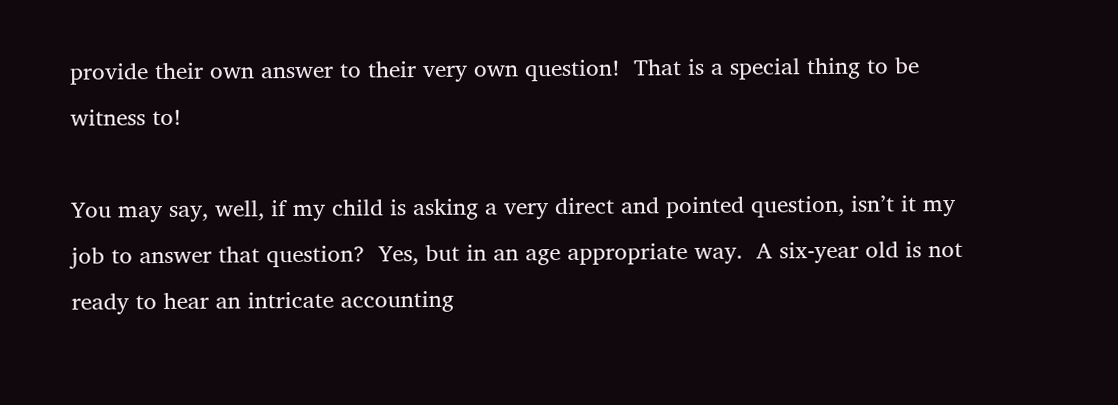provide their own answer to their very own question!  That is a special thing to be witness to!

You may say, well, if my child is asking a very direct and pointed question, isn’t it my job to answer that question?  Yes, but in an age appropriate way.  A six-year old is not ready to hear an intricate accounting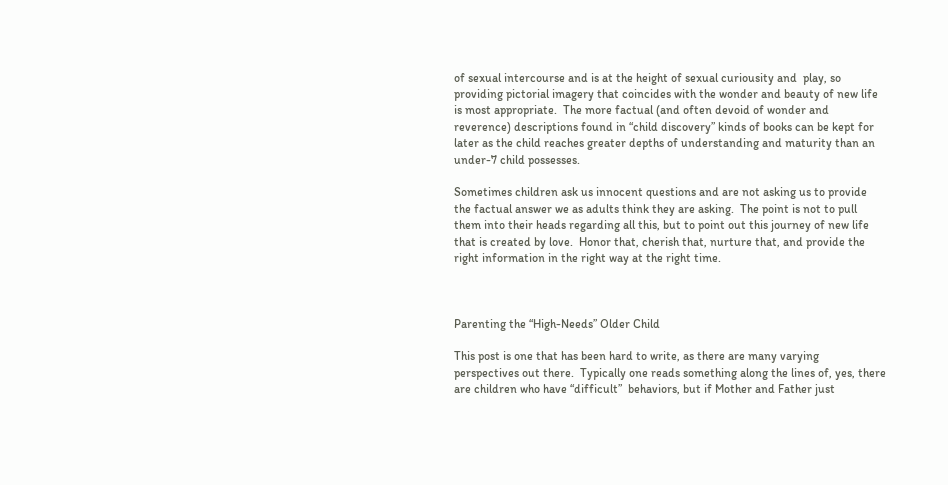of sexual intercourse and is at the height of sexual curiousity and  play, so  providing pictorial imagery that coincides with the wonder and beauty of new life is most appropriate.  The more factual (and often devoid of wonder and reverence) descriptions found in “child discovery” kinds of books can be kept for later as the child reaches greater depths of understanding and maturity than an under-7 child possesses.

Sometimes children ask us innocent questions and are not asking us to provide the factual answer we as adults think they are asking.  The point is not to pull them into their heads regarding all this, but to point out this journey of new life that is created by love.  Honor that, cherish that, nurture that, and provide the right information in the right way at the right time.



Parenting the “High-Needs” Older Child

This post is one that has been hard to write, as there are many varying perspectives out there.  Typically one reads something along the lines of, yes, there are children who have “difficult”  behaviors, but if Mother and Father just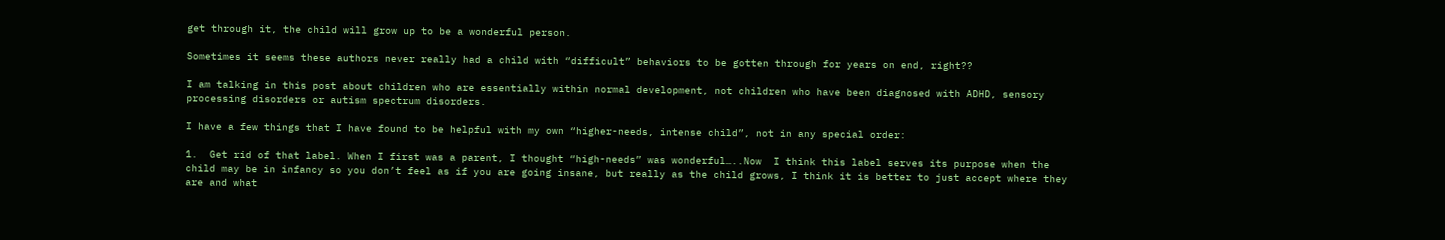get through it, the child will grow up to be a wonderful person.

Sometimes it seems these authors never really had a child with “difficult” behaviors to be gotten through for years on end, right??

I am talking in this post about children who are essentially within normal development, not children who have been diagnosed with ADHD, sensory processing disorders or autism spectrum disorders.

I have a few things that I have found to be helpful with my own “higher-needs, intense child”, not in any special order:

1.  Get rid of that label. When I first was a parent, I thought “high-needs” was wonderful…..Now  I think this label serves its purpose when the child may be in infancy so you don’t feel as if you are going insane, but really as the child grows, I think it is better to just accept where they are and what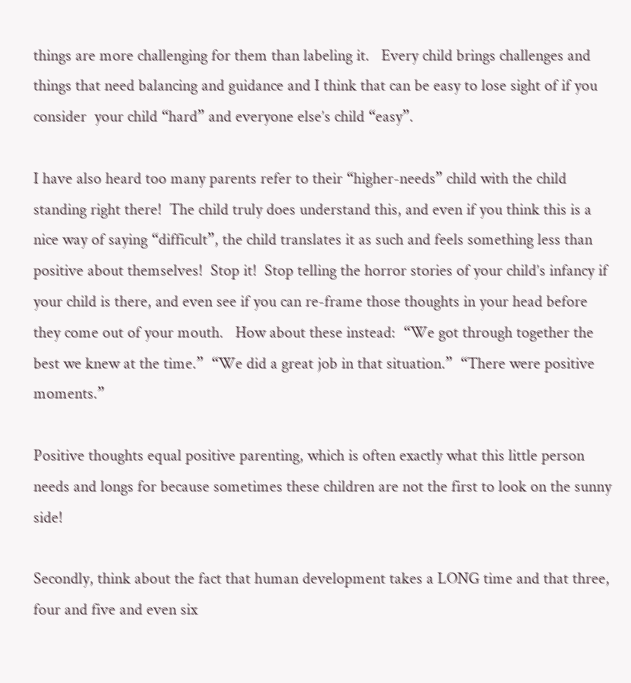things are more challenging for them than labeling it.   Every child brings challenges and things that need balancing and guidance and I think that can be easy to lose sight of if you consider  your child “hard” and everyone else’s child “easy”.

I have also heard too many parents refer to their “higher-needs” child with the child standing right there!  The child truly does understand this, and even if you think this is a nice way of saying “difficult”, the child translates it as such and feels something less than positive about themselves!  Stop it!  Stop telling the horror stories of your child’s infancy if your child is there, and even see if you can re-frame those thoughts in your head before they come out of your mouth.   How about these instead:  “We got through together the best we knew at the time.”  “We did a great job in that situation.”  “There were positive moments.”

Positive thoughts equal positive parenting, which is often exactly what this little person needs and longs for because sometimes these children are not the first to look on the sunny side!

Secondly, think about the fact that human development takes a LONG time and that three, four and five and even six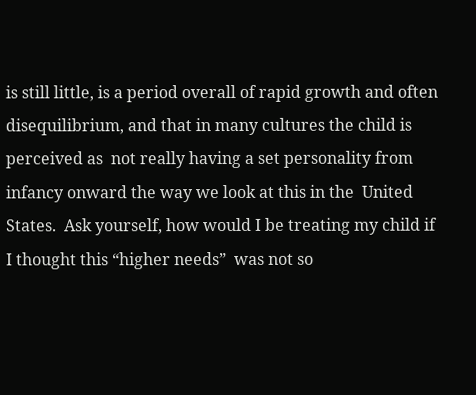is still little, is a period overall of rapid growth and often disequilibrium, and that in many cultures the child is perceived as  not really having a set personality from infancy onward the way we look at this in the  United States.  Ask yourself, how would I be treating my child if I thought this “higher needs”  was not so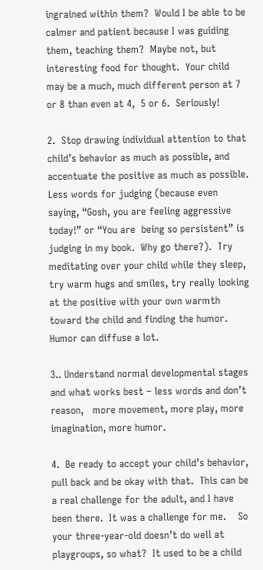ingrained within them?  Would I be able to be calmer and patient because I was guiding them, teaching them?  Maybe not, but interesting food for thought.  Your child may be a much, much different person at 7 or 8 than even at 4,  5 or 6.  Seriously!

2.  Stop drawing individual attention to that child’s behavior as much as possible, and accentuate the positive as much as possible. Less words for judging (because even saying, “Gosh, you are feeling aggressive today!” or “You are  being so persistent” is judging in my book.  Why go there?).  Try meditating over your child while they sleep, try warm hugs and smiles, try really looking at the positive with your own warmth toward the child and finding the humor.  Humor can diffuse a lot.

3.. Understand normal developmental stages and what works best – less words and don’t reason,   more movement, more play, more imagination, more humor.

4.  Be ready to accept your child’s behavior, pull back and be okay with that.  This can be a real challenge for the adult, and I have been there.  It was a challenge for me.    So your three-year-old doesn’t do well at playgroups, so what?  It used to be a child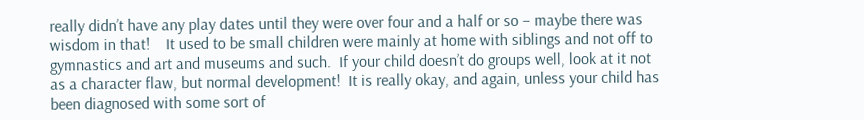really didn’t have any play dates until they were over four and a half or so – maybe there was wisdom in that!    It used to be small children were mainly at home with siblings and not off to gymnastics and art and museums and such.  If your child doesn’t do groups well, look at it not as a character flaw, but normal development!  It is really okay, and again, unless your child has been diagnosed with some sort of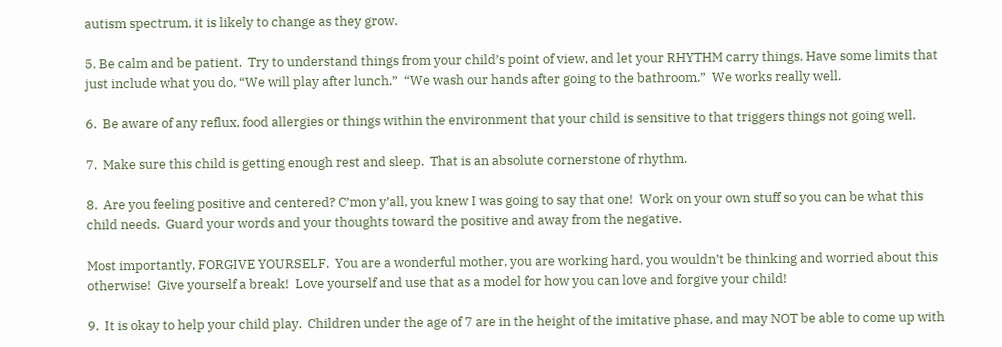autism spectrum, it is likely to change as they grow.

5. Be calm and be patient.  Try to understand things from your child’s point of view, and let your RHYTHM carry things. Have some limits that just include what you do, “We will play after lunch.”  “We wash our hands after going to the bathroom.”  We works really well.

6.  Be aware of any reflux, food allergies or things within the environment that your child is sensitive to that triggers things not going well.

7.  Make sure this child is getting enough rest and sleep.  That is an absolute cornerstone of rhythm.

8.  Are you feeling positive and centered? C’mon y’all, you knew I was going to say that one!  Work on your own stuff so you can be what this child needs.  Guard your words and your thoughts toward the positive and away from the negative.

Most importantly, FORGIVE YOURSELF.  You are a wonderful mother, you are working hard, you wouldn’t be thinking and worried about this otherwise!  Give yourself a break!  Love yourself and use that as a model for how you can love and forgive your child!

9.  It is okay to help your child play.  Children under the age of 7 are in the height of the imitative phase, and may NOT be able to come up with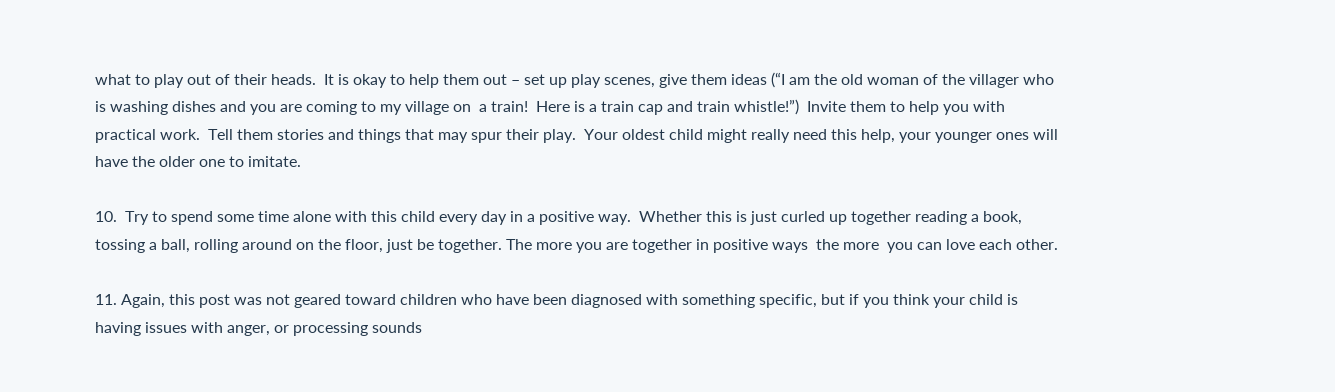what to play out of their heads.  It is okay to help them out – set up play scenes, give them ideas (“I am the old woman of the villager who is washing dishes and you are coming to my village on  a train!  Here is a train cap and train whistle!”)  Invite them to help you with practical work.  Tell them stories and things that may spur their play.  Your oldest child might really need this help, your younger ones will have the older one to imitate.

10.  Try to spend some time alone with this child every day in a positive way.  Whether this is just curled up together reading a book, tossing a ball, rolling around on the floor, just be together. The more you are together in positive ways  the more  you can love each other.

11. Again, this post was not geared toward children who have been diagnosed with something specific, but if you think your child is having issues with anger, or processing sounds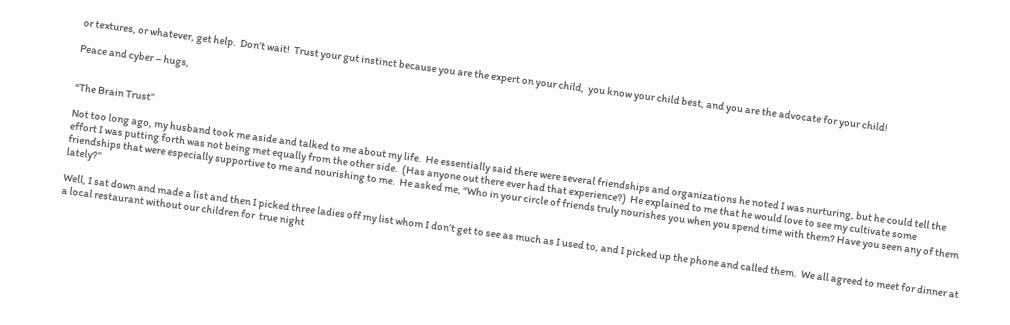or textures, or whatever, get help.  Don’t wait!  Trust your gut instinct because you are the expert on your child,  you know your child best, and you are the advocate for your child!

Peace and cyber – hugs,


“The Brain Trust”

Not too long ago, my husband took me aside and talked to me about my life.  He essentially said there were several friendships and organizations he noted I was nurturing, but he could tell the effort I was putting forth was not being met equally from the other side.  (Has anyone out there ever had that experience?)  He explained to me that he would love to see my cultivate some friendships that were especially supportive to me and nourishing to me.  He asked me, “Who in your circle of friends truly nourishes you when you spend time with them? Have you seen any of them lately?”

Well, I sat down and made a list and then I picked three ladies off my list whom I don’t get to see as much as I used to, and I picked up the phone and called them.  We all agreed to meet for dinner at a local restaurant without our children for  true night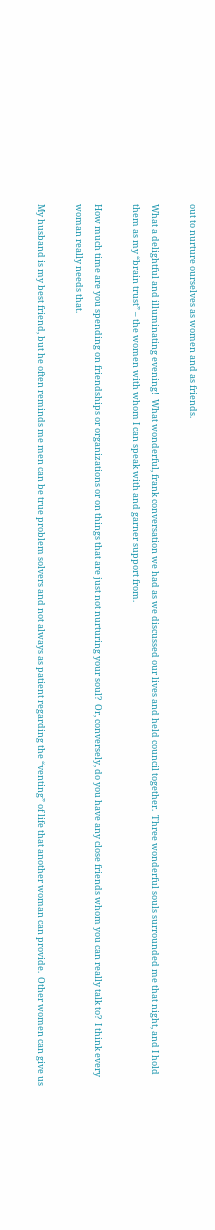out to nurture ourselves as women and as friends.

What a delightful and illuminating evening!  What wonderful, frank conversation we had as we discussed our lives and held council together.  Three wonderful souls surrounded me that night, and I hold them as my “brain trust” – the women with whom I can speak with and garner support from.

How much time are you spending on friendships or organizations or on things that are just not nurturing your soul?  Or, conversely, do you have any close friends whom you can really talk to?  I think every woman really needs that.

My husband is my best friend, but he often reminds me men can be true problem solvers and not always as patient regarding the “venting” of life that another woman can provide.  Other women can give us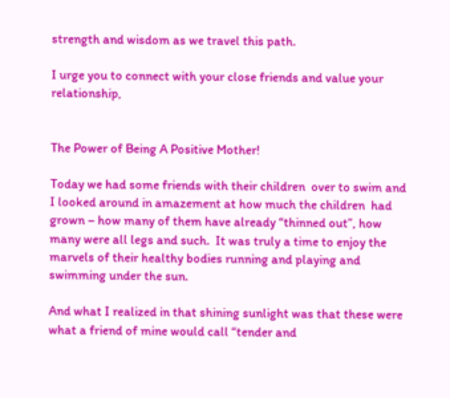strength and wisdom as we travel this path.

I urge you to connect with your close friends and value your relationship,


The Power of Being A Positive Mother!

Today we had some friends with their children  over to swim and I looked around in amazement at how much the children  had grown – how many of them have already “thinned out”, how many were all legs and such.  It was truly a time to enjoy the marvels of their healthy bodies running and playing and swimming under the sun.

And what I realized in that shining sunlight was that these were what a friend of mine would call “tender and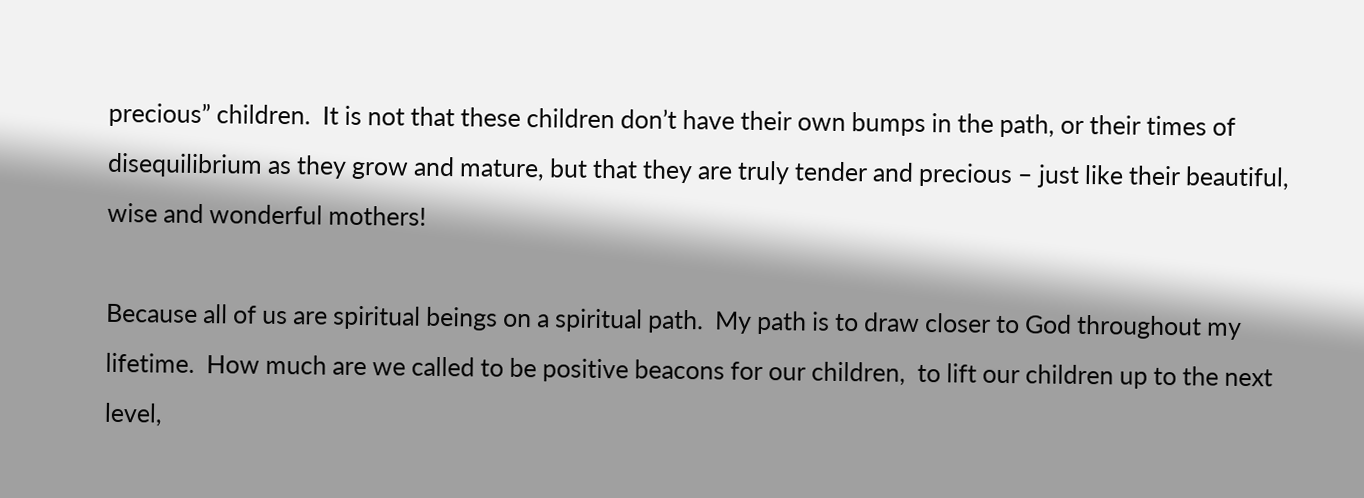precious” children.  It is not that these children don’t have their own bumps in the path, or their times of disequilibrium as they grow and mature, but that they are truly tender and precious – just like their beautiful, wise and wonderful mothers!

Because all of us are spiritual beings on a spiritual path.  My path is to draw closer to God throughout my lifetime.  How much are we called to be positive beacons for our children,  to lift our children up to the next level,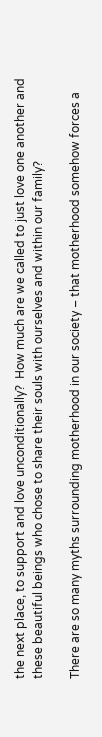the next place, to support and love unconditionally?  How much are we called to just love one another and these beautiful beings who chose to share their souls with ourselves and within our family?

There are so many myths surrounding motherhood in our society – that motherhood somehow forces a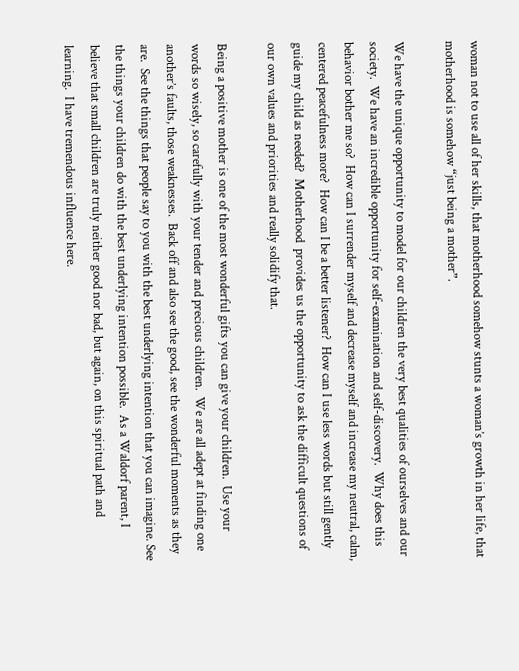woman not to use all of her skills, that motherhood somehow stunts a woman’s growth in her life, that motherhood is somehow “just being a mother”.

We have the unique opportunity to model for our children the very best qualities of ourselves and our society.  We have an incredible opportunity for self-examination and self-discovery.  Why does this behavior bother me so?  How can I surrender myself and decrease myself and increase my neutral, calm, centered peacefulness more?  How can I be a better listener?  How can I use less words but still gently guide my child as needed?  Motherhood  provides us the opportunity to ask the difficult questions of our own values and priorities and really solidify that.

Being a positive mother is one of the most wonderful gifts you can give your children.  Use your words so wisely, so carefully with your tender and precious children.  We are all adept at finding one another’s faults, those weaknesses.  Back off and also see the good, see the wonderful moments as they are.  See the things that people say to you with the best underlying intention that you can imagine. See the things your children do with the best underlying intention possible.  As a Waldorf parent, I believe that small children are truly neither good nor bad, but again, on this spiritual path and learning.  I have tremendous influence here.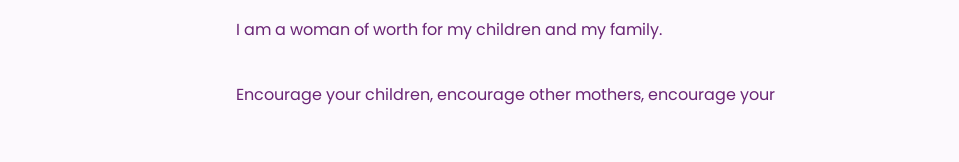I am a woman of worth for my children and my family.

Encourage your children, encourage other mothers, encourage your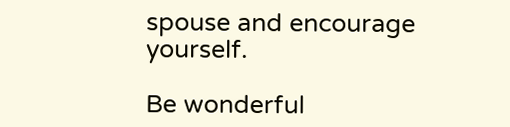spouse and encourage yourself.

Be wonderful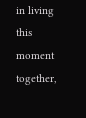in living this moment together,